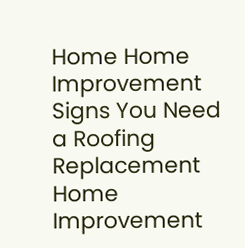Home Home Improvement Signs You Need a Roofing Replacement
Home Improvement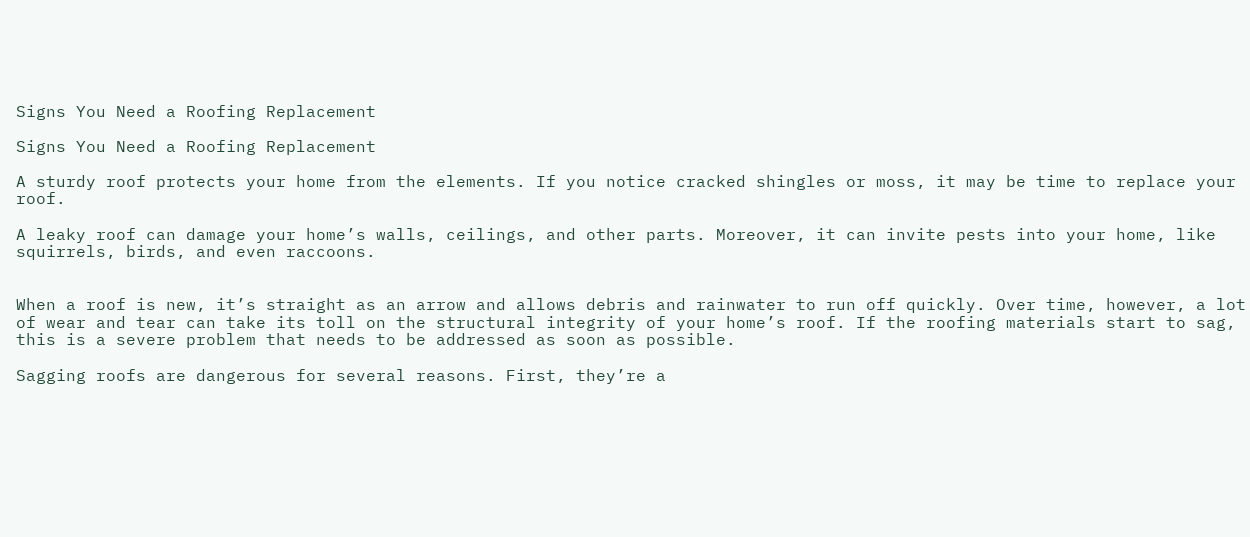Signs You Need a Roofing Replacement

Signs You Need a Roofing Replacement

A sturdy roof protects your home from the elements. If you notice cracked shingles or moss, it may be time to replace your roof.

A leaky roof can damage your home’s walls, ceilings, and other parts. Moreover, it can invite pests into your home, like squirrels, birds, and even raccoons.


When a roof is new, it’s straight as an arrow and allows debris and rainwater to run off quickly. Over time, however, a lot of wear and tear can take its toll on the structural integrity of your home’s roof. If the roofing materials start to sag, this is a severe problem that needs to be addressed as soon as possible.

Sagging roofs are dangerous for several reasons. First, they’re a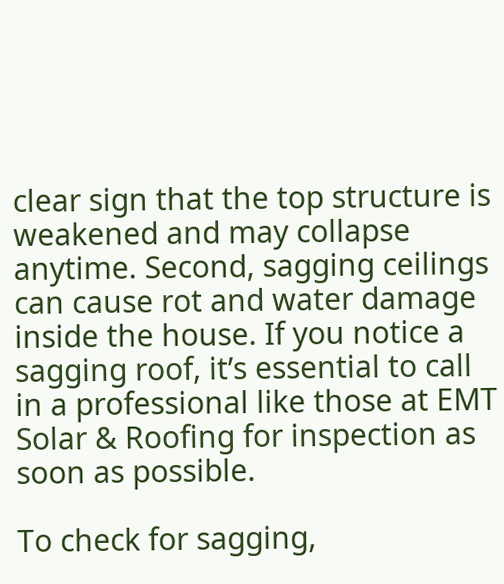clear sign that the top structure is weakened and may collapse anytime. Second, sagging ceilings can cause rot and water damage inside the house. If you notice a sagging roof, it’s essential to call in a professional like those at EMT Solar & Roofing for inspection as soon as possible.

To check for sagging,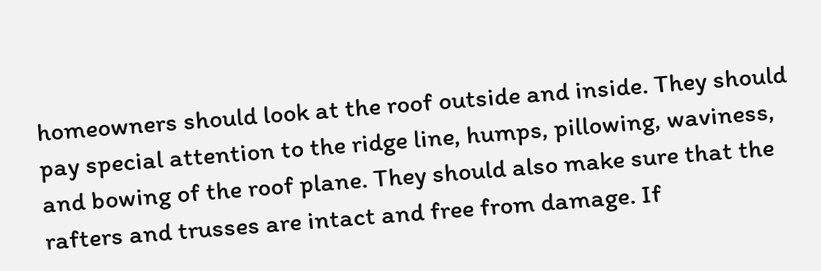homeowners should look at the roof outside and inside. They should pay special attention to the ridge line, humps, pillowing, waviness, and bowing of the roof plane. They should also make sure that the rafters and trusses are intact and free from damage. If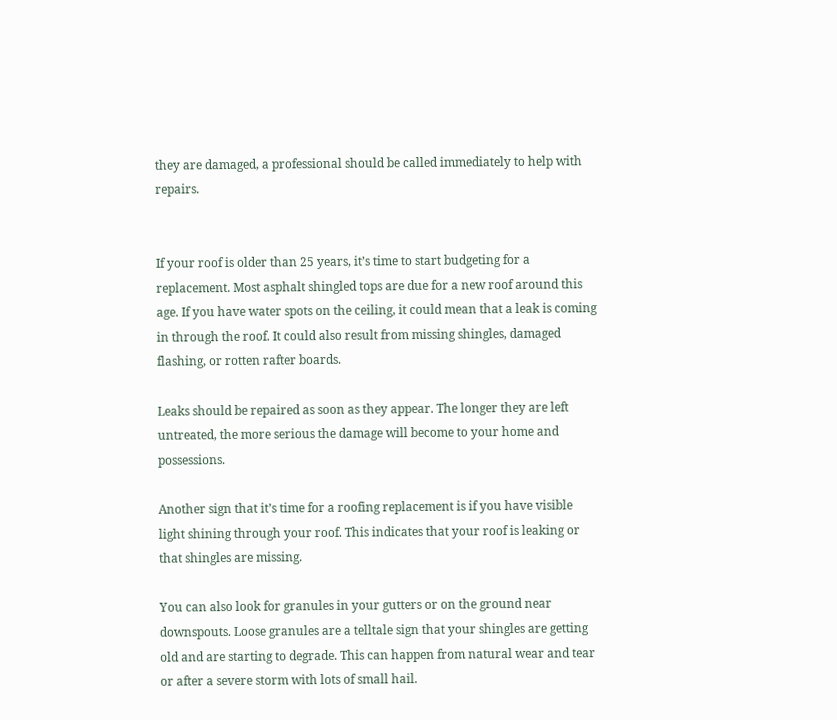they are damaged, a professional should be called immediately to help with repairs.


If your roof is older than 25 years, it’s time to start budgeting for a replacement. Most asphalt shingled tops are due for a new roof around this age. If you have water spots on the ceiling, it could mean that a leak is coming in through the roof. It could also result from missing shingles, damaged flashing, or rotten rafter boards.

Leaks should be repaired as soon as they appear. The longer they are left untreated, the more serious the damage will become to your home and possessions.

Another sign that it’s time for a roofing replacement is if you have visible light shining through your roof. This indicates that your roof is leaking or that shingles are missing.

You can also look for granules in your gutters or on the ground near downspouts. Loose granules are a telltale sign that your shingles are getting old and are starting to degrade. This can happen from natural wear and tear or after a severe storm with lots of small hail.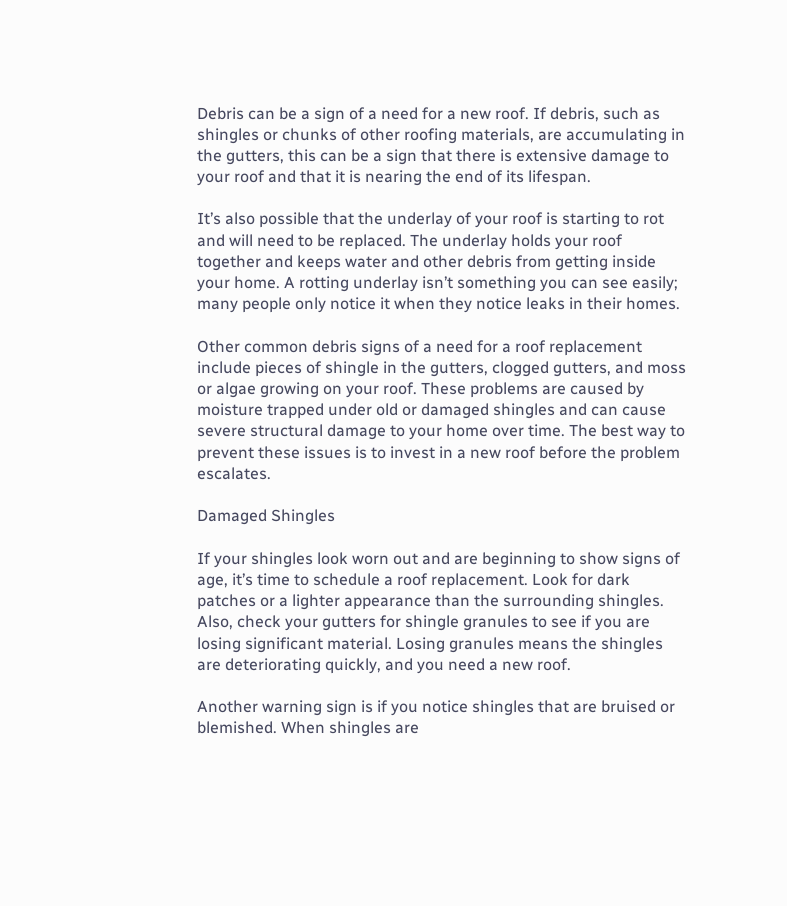Debris can be a sign of a need for a new roof. If debris, such as shingles or chunks of other roofing materials, are accumulating in the gutters, this can be a sign that there is extensive damage to your roof and that it is nearing the end of its lifespan.

It’s also possible that the underlay of your roof is starting to rot and will need to be replaced. The underlay holds your roof together and keeps water and other debris from getting inside your home. A rotting underlay isn’t something you can see easily; many people only notice it when they notice leaks in their homes.

Other common debris signs of a need for a roof replacement include pieces of shingle in the gutters, clogged gutters, and moss or algae growing on your roof. These problems are caused by moisture trapped under old or damaged shingles and can cause severe structural damage to your home over time. The best way to prevent these issues is to invest in a new roof before the problem escalates.

Damaged Shingles

If your shingles look worn out and are beginning to show signs of age, it’s time to schedule a roof replacement. Look for dark patches or a lighter appearance than the surrounding shingles. Also, check your gutters for shingle granules to see if you are losing significant material. Losing granules means the shingles are deteriorating quickly, and you need a new roof.

Another warning sign is if you notice shingles that are bruised or blemished. When shingles are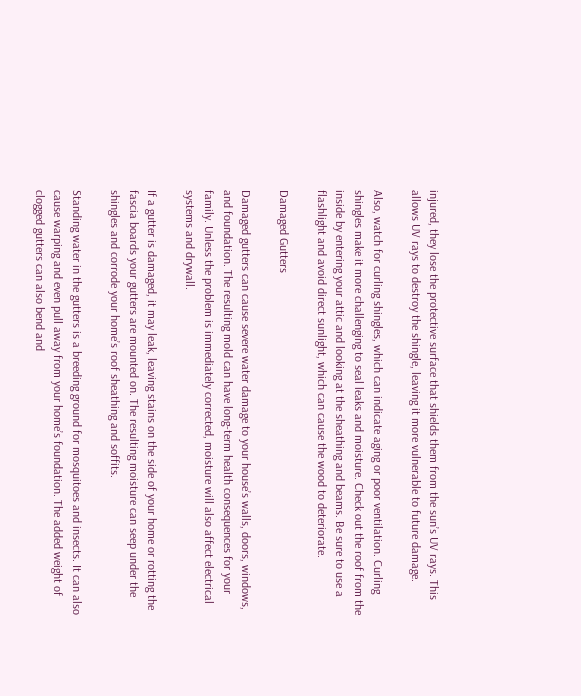injured, they lose the protective surface that shields them from the sun’s UV rays. This allows UV rays to destroy the shingle, leaving it more vulnerable to future damage.

Also, watch for curling shingles, which can indicate aging or poor ventilation. Curling shingles make it more challenging to seal leaks and moisture. Check out the roof from the inside by entering your attic and looking at the sheathing and beams. Be sure to use a flashlight and avoid direct sunlight, which can cause the wood to deteriorate.

Damaged Gutters

Damaged gutters can cause severe water damage to your house’s walls, doors, windows, and foundation. The resulting mold can have long-term health consequences for your family. Unless the problem is immediately corrected, moisture will also affect electrical systems and drywall.

If a gutter is damaged, it may leak, leaving stains on the side of your home or rotting the fascia boards your gutters are mounted on. The resulting moisture can seep under the shingles and corrode your home’s roof sheathing and soffits.

Standing water in the gutters is a breeding ground for mosquitoes and insects. It can also cause warping and even pull away from your home’s foundation. The added weight of clogged gutters can also bend and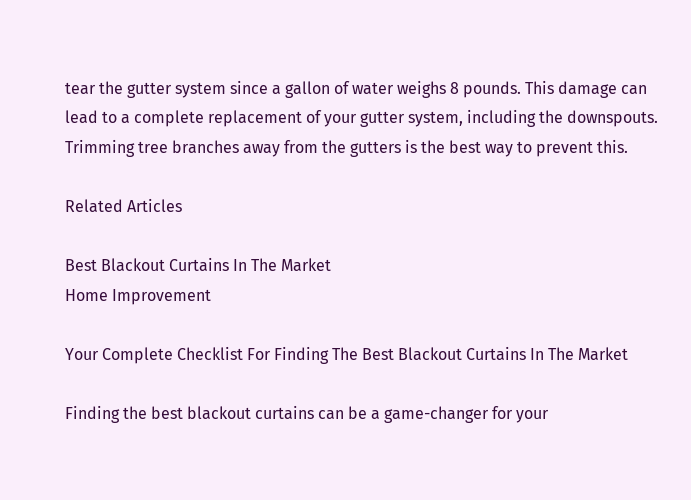tear the gutter system since a gallon of water weighs 8 pounds. This damage can lead to a complete replacement of your gutter system, including the downspouts. Trimming tree branches away from the gutters is the best way to prevent this.

Related Articles

Best Blackout Curtains In The Market
Home Improvement

Your Complete Checklist For Finding The Best Blackout Curtains In The Market

Finding the best blackout curtains can be a game-changer for your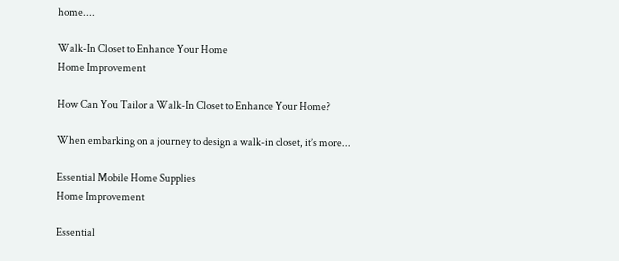home....

Walk-In Closet to Enhance Your Home
Home Improvement

How Can You Tailor a Walk-In Closet to Enhance Your Home?

When embarking on a journey to design a walk-in closet, it’s more...

Essential Mobile Home Supplies
Home Improvement

Essential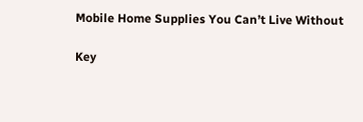Mobile Home Supplies You Can’t Live Without

Key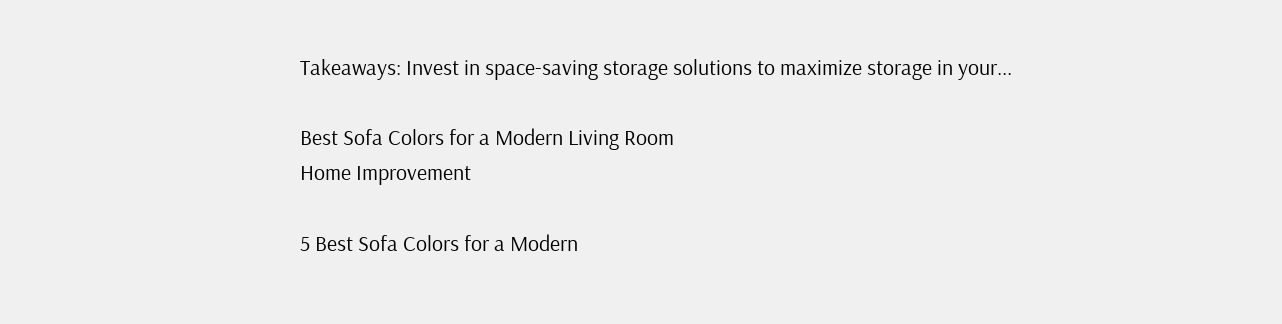Takeaways: Invest in space-saving storage solutions to maximize storage in your...

Best Sofa Colors for a Modern Living Room
Home Improvement

5 Best Sofa Colors for a Modern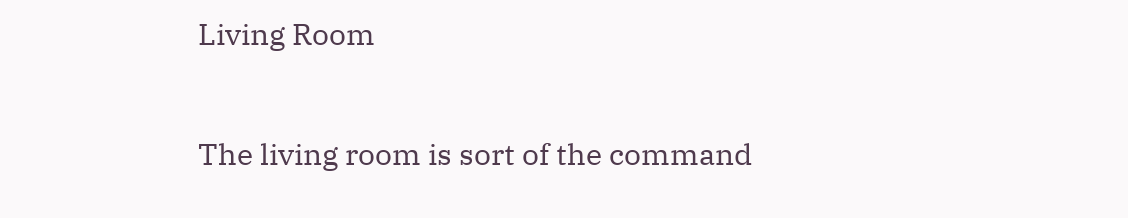Living Room

The living room is sort of the command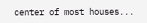center of most houses...